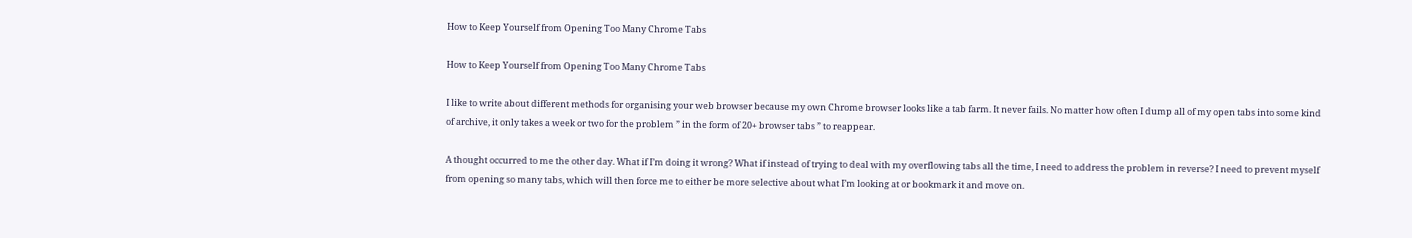How to Keep Yourself from Opening Too Many Chrome Tabs

How to Keep Yourself from Opening Too Many Chrome Tabs

I like to write about different methods for organising your web browser because my own Chrome browser looks like a tab farm. It never fails. No matter how often I dump all of my open tabs into some kind of archive, it only takes a week or two for the problem ” in the form of 20+ browser tabs ” to reappear.

A thought occurred to me the other day. What if I’m doing it wrong? What if instead of trying to deal with my overflowing tabs all the time, I need to address the problem in reverse? I need to prevent myself from opening so many tabs, which will then force me to either be more selective about what I’m looking at or bookmark it and move on.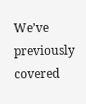We’ve previously covered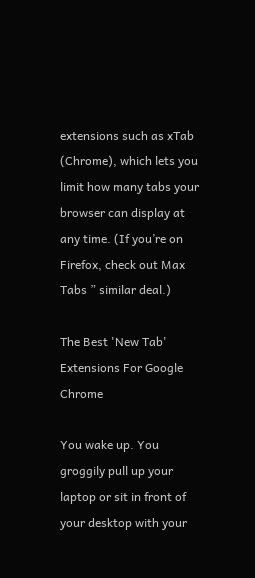extensions such as xTab (Chrome), which lets you limit how many tabs your browser can display at any time. (If you’re on Firefox, check out Max Tabs ” similar deal.)

The Best 'New Tab' Extensions For Google Chrome

You wake up. You groggily pull up your laptop or sit in front of your desktop with your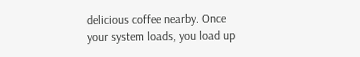delicious coffee nearby. Once your system loads, you load up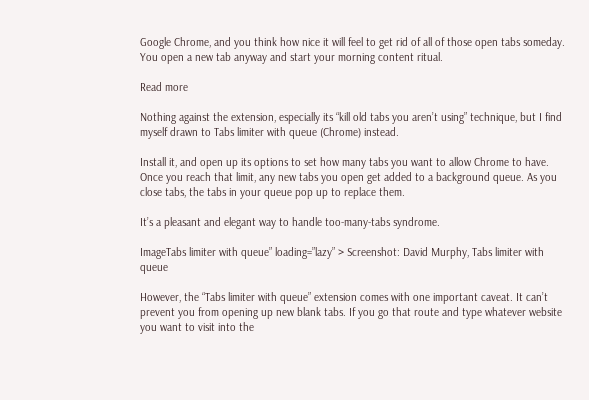Google Chrome, and you think how nice it will feel to get rid of all of those open tabs someday. You open a new tab anyway and start your morning content ritual.

Read more

Nothing against the extension, especially its “kill old tabs you aren’t using” technique, but I find myself drawn to Tabs limiter with queue (Chrome) instead.

Install it, and open up its options to set how many tabs you want to allow Chrome to have. Once you reach that limit, any new tabs you open get added to a background queue. As you close tabs, the tabs in your queue pop up to replace them.

It’s a pleasant and elegant way to handle too-many-tabs syndrome.

ImageTabs limiter with queue” loading=”lazy” > Screenshot: David Murphy, Tabs limiter with queue

However, the “Tabs limiter with queue” extension comes with one important caveat. It can’t prevent you from opening up new blank tabs. If you go that route and type whatever website you want to visit into the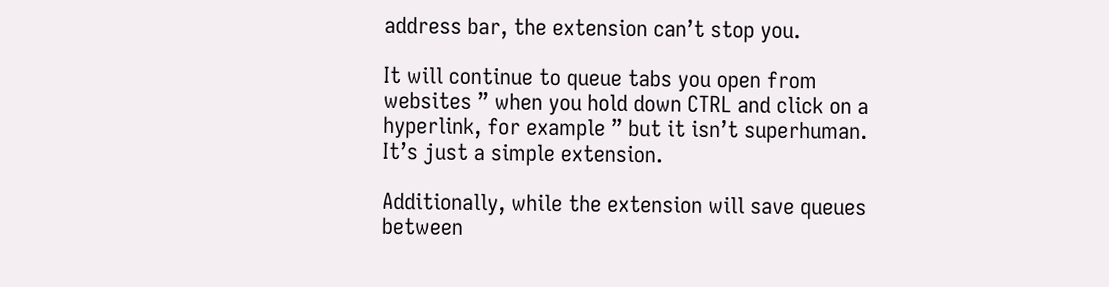address bar, the extension can’t stop you.

It will continue to queue tabs you open from websites ” when you hold down CTRL and click on a hyperlink, for example ” but it isn’t superhuman. It’s just a simple extension.

Additionally, while the extension will save queues between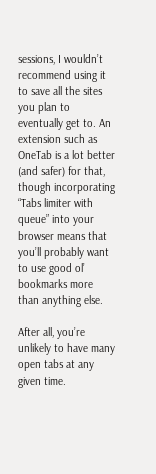sessions, I wouldn’t recommend using it to save all the sites you plan to eventually get to. An extension such as OneTab is a lot better (and safer) for that, though incorporating “Tabs limiter with queue” into your browser means that you’ll probably want to use good ol’ bookmarks more than anything else.

After all, you’re unlikely to have many open tabs at any given time.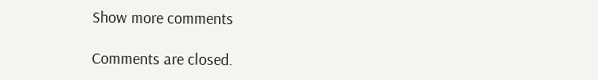Show more comments

Comments are closed.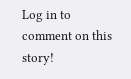Log in to comment on this story!